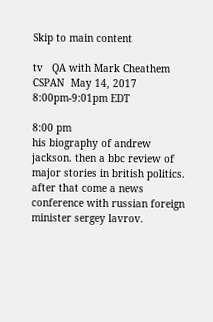Skip to main content

tv   QA with Mark Cheathem  CSPAN  May 14, 2017 8:00pm-9:01pm EDT

8:00 pm
his biography of andrew jackson. then a bbc review of major stories in british politics. after that come a news conference with russian foreign minister sergey lavrov.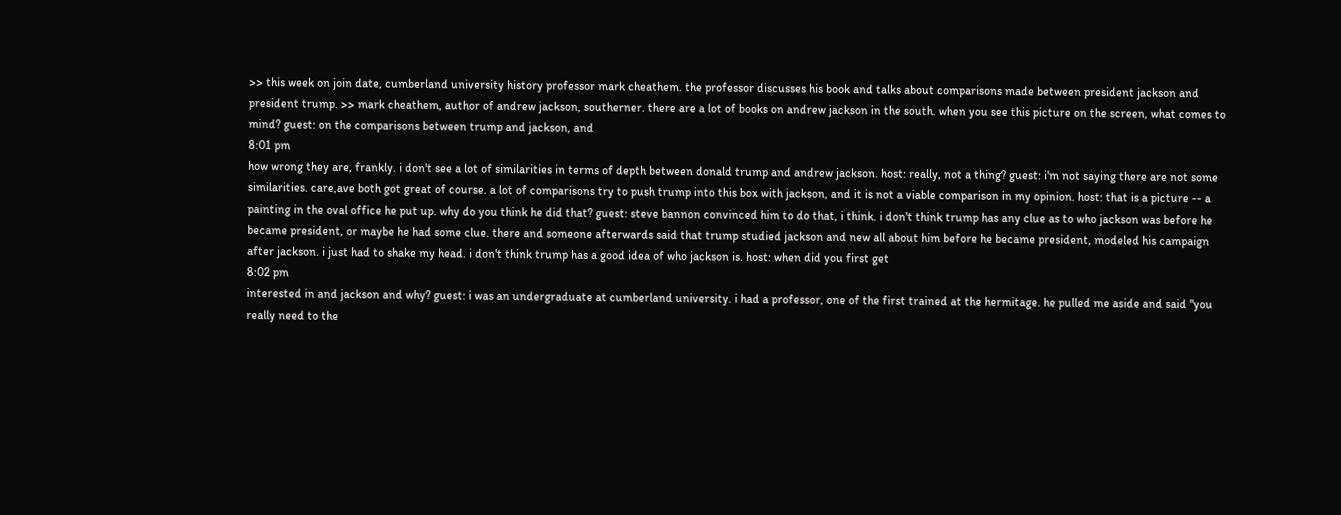>> this week on join date, cumberland university history professor mark cheathem. the professor discusses his book and talks about comparisons made between president jackson and president trump. >> mark cheathem, author of andrew jackson, southerner. there are a lot of books on andrew jackson in the south. when you see this picture on the screen, what comes to mind? guest: on the comparisons between trump and jackson, and
8:01 pm
how wrong they are, frankly. i don't see a lot of similarities in terms of depth between donald trump and andrew jackson. host: really, not a thing? guest: i'm not saying there are not some similarities. care,ave both got great of course. a lot of comparisons try to push trump into this box with jackson, and it is not a viable comparison in my opinion. host: that is a picture -- a painting in the oval office he put up. why do you think he did that? guest: steve bannon convinced him to do that, i think. i don't think trump has any clue as to who jackson was before he became president, or maybe he had some clue. there and someone afterwards said that trump studied jackson and new all about him before he became president, modeled his campaign after jackson. i just had to shake my head. i don't think trump has a good idea of who jackson is. host: when did you first get
8:02 pm
interested in and jackson and why? guest: i was an undergraduate at cumberland university. i had a professor, one of the first trained at the hermitage. he pulled me aside and said "you really need to the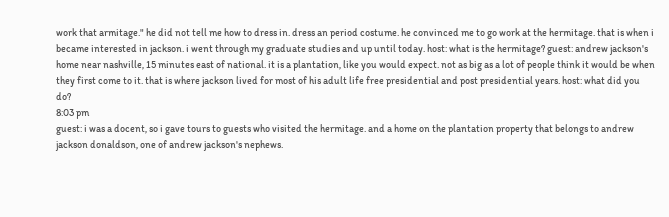work that armitage." he did not tell me how to dress in. dress an period costume. he convinced me to go work at the hermitage. that is when i became interested in jackson. i went through my graduate studies and up until today. host: what is the hermitage? guest: andrew jackson's home near nashville, 15 minutes east of national. it is a plantation, like you would expect. not as big as a lot of people think it would be when they first come to it. that is where jackson lived for most of his adult life free presidential and post presidential years. host: what did you do?
8:03 pm
guest: i was a docent, so i gave tours to guests who visited the hermitage. and a home on the plantation property that belongs to andrew jackson donaldson, one of andrew jackson's nephews.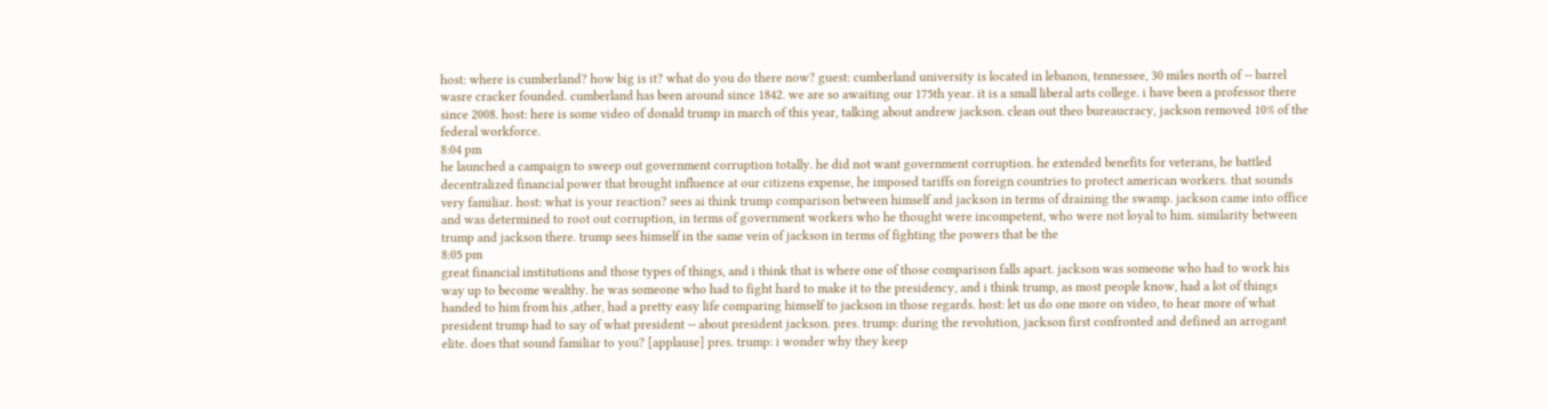host: where is cumberland? how big is it? what do you do there now? guest: cumberland university is located in lebanon, tennessee, 30 miles north of -- barrel wasre cracker founded. cumberland has been around since 1842. we are so awaiting our 175th year. it is a small liberal arts college. i have been a professor there since 2008. host: here is some video of donald trump in march of this year, talking about andrew jackson. clean out theo bureaucracy, jackson removed 10% of the federal workforce.
8:04 pm
he launched a campaign to sweep out government corruption totally. he did not want government corruption. he extended benefits for veterans, he battled decentralized financial power that brought influence at our citizens expense, he imposed tariffs on foreign countries to protect american workers. that sounds very familiar. host: what is your reaction? sees ai think trump comparison between himself and jackson in terms of draining the swamp. jackson came into office and was determined to root out corruption, in terms of government workers who he thought were incompetent, who were not loyal to him. similarity between trump and jackson there. trump sees himself in the same vein of jackson in terms of fighting the powers that be the
8:05 pm
great financial institutions and those types of things, and i think that is where one of those comparison falls apart. jackson was someone who had to work his way up to become wealthy. he was someone who had to fight hard to make it to the presidency, and i think trump, as most people know, had a lot of things handed to him from his ,ather, had a pretty easy life comparing himself to jackson in those regards. host: let us do one more on video, to hear more of what president trump had to say of what president -- about president jackson. pres. trump: during the revolution, jackson first confronted and defined an arrogant elite. does that sound familiar to you? [applause] pres. trump: i wonder why they keep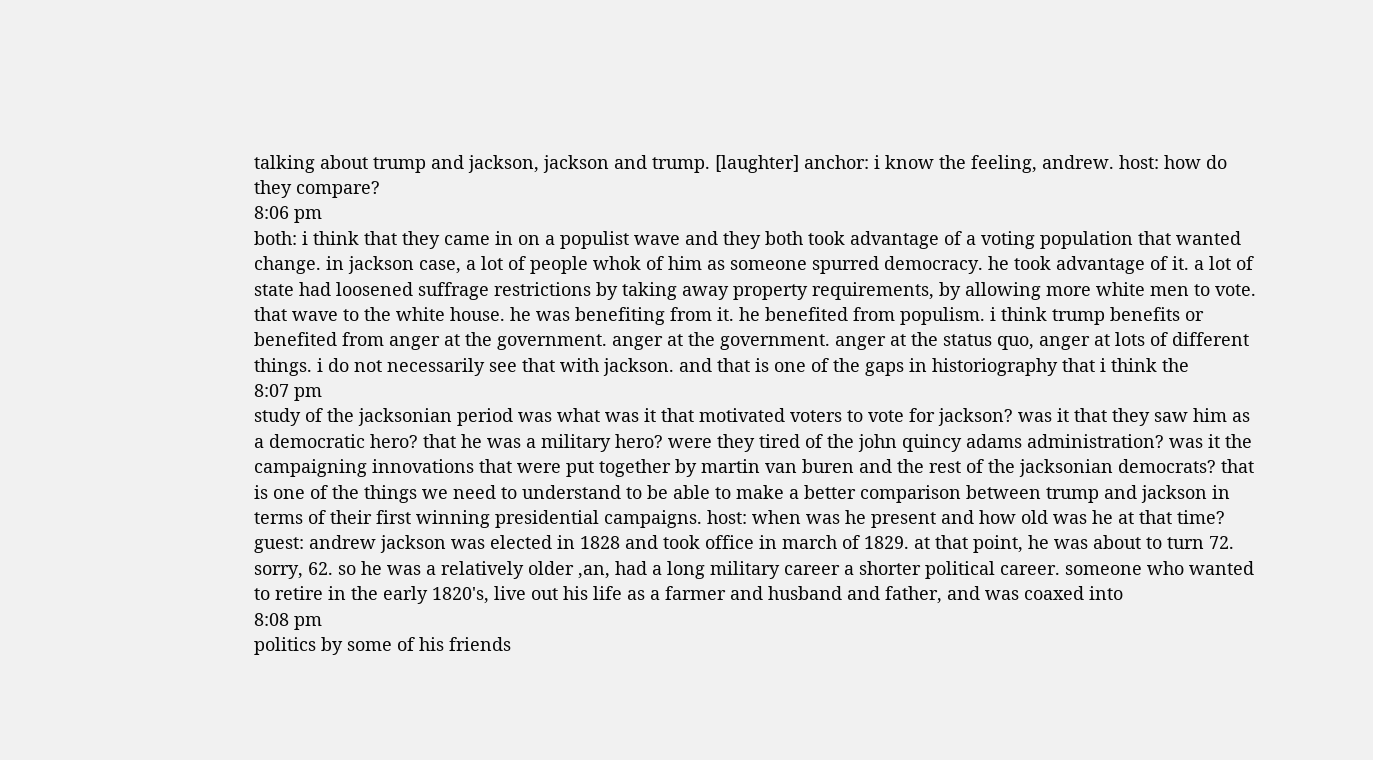talking about trump and jackson, jackson and trump. [laughter] anchor: i know the feeling, andrew. host: how do they compare?
8:06 pm
both: i think that they came in on a populist wave and they both took advantage of a voting population that wanted change. in jackson case, a lot of people whok of him as someone spurred democracy. he took advantage of it. a lot of state had loosened suffrage restrictions by taking away property requirements, by allowing more white men to vote. that wave to the white house. he was benefiting from it. he benefited from populism. i think trump benefits or benefited from anger at the government. anger at the government. anger at the status quo, anger at lots of different things. i do not necessarily see that with jackson. and that is one of the gaps in historiography that i think the
8:07 pm
study of the jacksonian period was what was it that motivated voters to vote for jackson? was it that they saw him as a democratic hero? that he was a military hero? were they tired of the john quincy adams administration? was it the campaigning innovations that were put together by martin van buren and the rest of the jacksonian democrats? that is one of the things we need to understand to be able to make a better comparison between trump and jackson in terms of their first winning presidential campaigns. host: when was he present and how old was he at that time? guest: andrew jackson was elected in 1828 and took office in march of 1829. at that point, he was about to turn 72. sorry, 62. so he was a relatively older ,an, had a long military career a shorter political career. someone who wanted to retire in the early 1820's, live out his life as a farmer and husband and father, and was coaxed into
8:08 pm
politics by some of his friends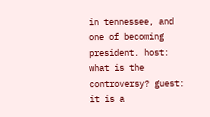in tennessee, and one of becoming president. host: what is the controversy? guest: it is a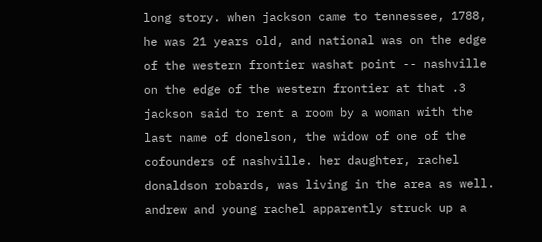long story. when jackson came to tennessee, 1788, he was 21 years old, and national was on the edge of the western frontier washat point -- nashville on the edge of the western frontier at that .3 jackson said to rent a room by a woman with the last name of donelson, the widow of one of the cofounders of nashville. her daughter, rachel donaldson robards, was living in the area as well. andrew and young rachel apparently struck up a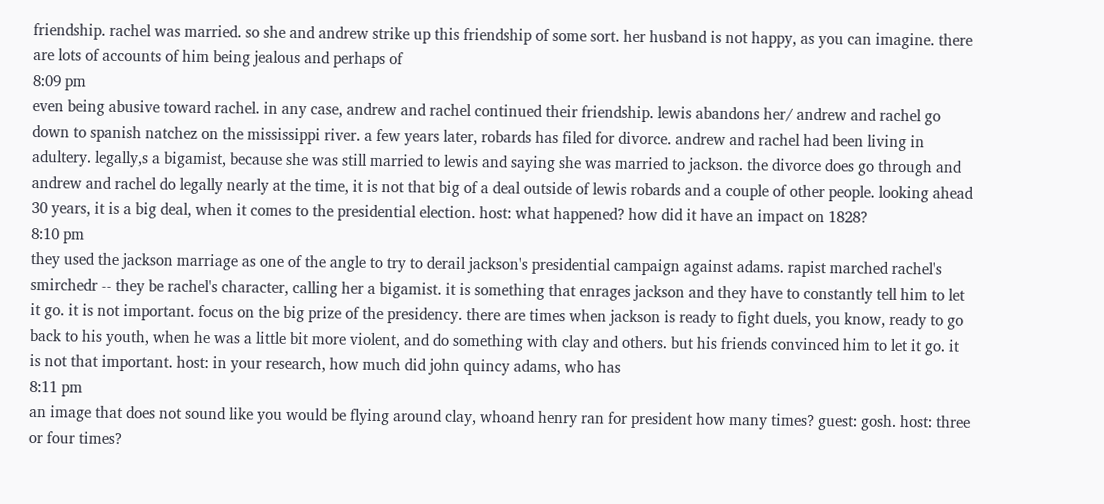friendship. rachel was married. so she and andrew strike up this friendship of some sort. her husband is not happy, as you can imagine. there are lots of accounts of him being jealous and perhaps of
8:09 pm
even being abusive toward rachel. in any case, andrew and rachel continued their friendship. lewis abandons her/ andrew and rachel go down to spanish natchez on the mississippi river. a few years later, robards has filed for divorce. andrew and rachel had been living in adultery. legally,s a bigamist, because she was still married to lewis and saying she was married to jackson. the divorce does go through and andrew and rachel do legally nearly at the time, it is not that big of a deal outside of lewis robards and a couple of other people. looking ahead 30 years, it is a big deal, when it comes to the presidential election. host: what happened? how did it have an impact on 1828?
8:10 pm
they used the jackson marriage as one of the angle to try to derail jackson's presidential campaign against adams. rapist marched rachel's smirchedr -- they be rachel's character, calling her a bigamist. it is something that enrages jackson and they have to constantly tell him to let it go. it is not important. focus on the big prize of the presidency. there are times when jackson is ready to fight duels, you know, ready to go back to his youth, when he was a little bit more violent, and do something with clay and others. but his friends convinced him to let it go. it is not that important. host: in your research, how much did john quincy adams, who has
8:11 pm
an image that does not sound like you would be flying around clay, whoand henry ran for president how many times? guest: gosh. host: three or four times?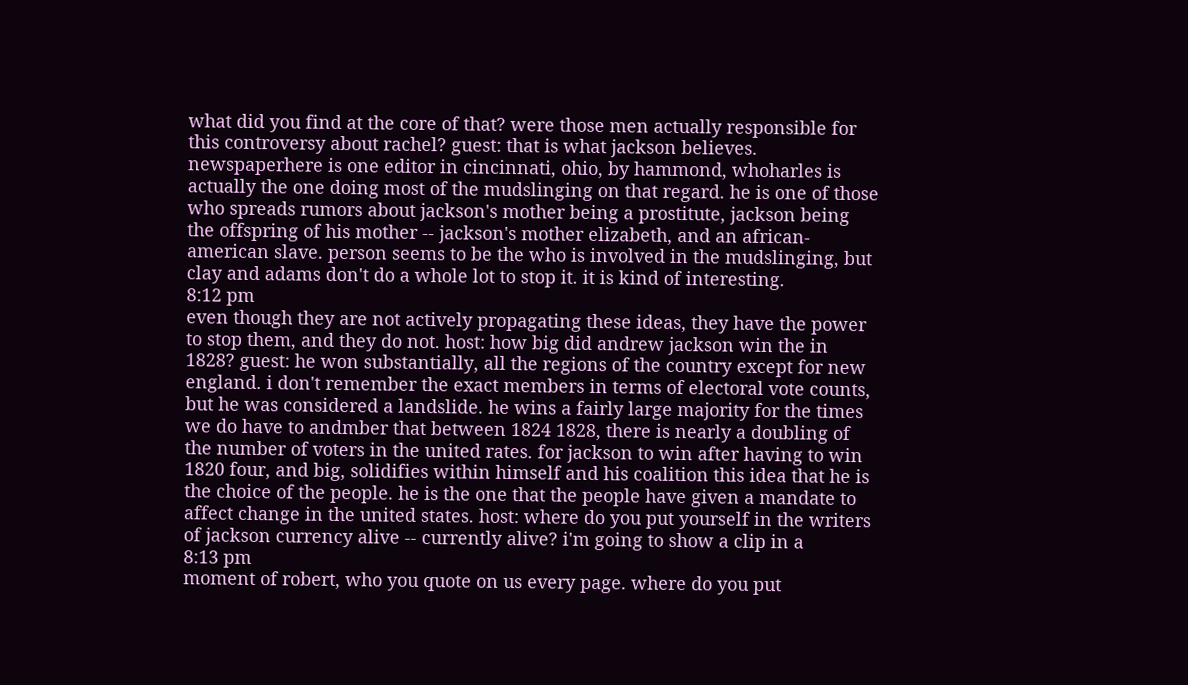what did you find at the core of that? were those men actually responsible for this controversy about rachel? guest: that is what jackson believes. newspaperhere is one editor in cincinnati, ohio, by hammond, whoharles is actually the one doing most of the mudslinging on that regard. he is one of those who spreads rumors about jackson's mother being a prostitute, jackson being the offspring of his mother -- jackson's mother elizabeth, and an african-american slave. person seems to be the who is involved in the mudslinging, but clay and adams don't do a whole lot to stop it. it is kind of interesting.
8:12 pm
even though they are not actively propagating these ideas, they have the power to stop them, and they do not. host: how big did andrew jackson win the in 1828? guest: he won substantially, all the regions of the country except for new england. i don't remember the exact members in terms of electoral vote counts, but he was considered a landslide. he wins a fairly large majority for the times we do have to andmber that between 1824 1828, there is nearly a doubling of the number of voters in the united rates. for jackson to win after having to win 1820 four, and big, solidifies within himself and his coalition this idea that he is the choice of the people. he is the one that the people have given a mandate to affect change in the united states. host: where do you put yourself in the writers of jackson currency alive -- currently alive? i'm going to show a clip in a
8:13 pm
moment of robert, who you quote on us every page. where do you put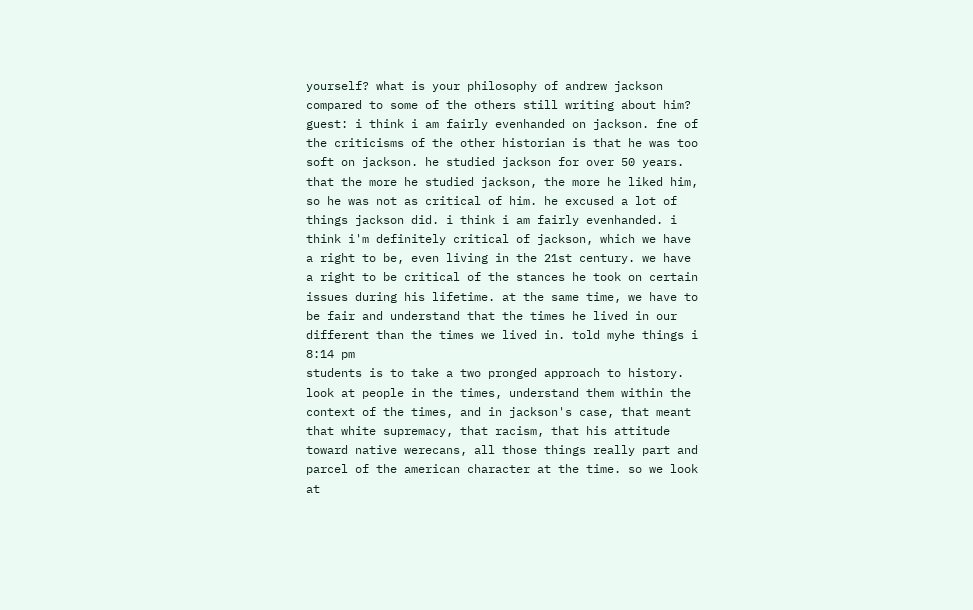yourself? what is your philosophy of andrew jackson compared to some of the others still writing about him? guest: i think i am fairly evenhanded on jackson. fne of the criticisms of the other historian is that he was too soft on jackson. he studied jackson for over 50 years. that the more he studied jackson, the more he liked him, so he was not as critical of him. he excused a lot of things jackson did. i think i am fairly evenhanded. i think i'm definitely critical of jackson, which we have a right to be, even living in the 21st century. we have a right to be critical of the stances he took on certain issues during his lifetime. at the same time, we have to be fair and understand that the times he lived in our different than the times we lived in. told myhe things i
8:14 pm
students is to take a two pronged approach to history. look at people in the times, understand them within the context of the times, and in jackson's case, that meant that white supremacy, that racism, that his attitude toward native werecans, all those things really part and parcel of the american character at the time. so we look at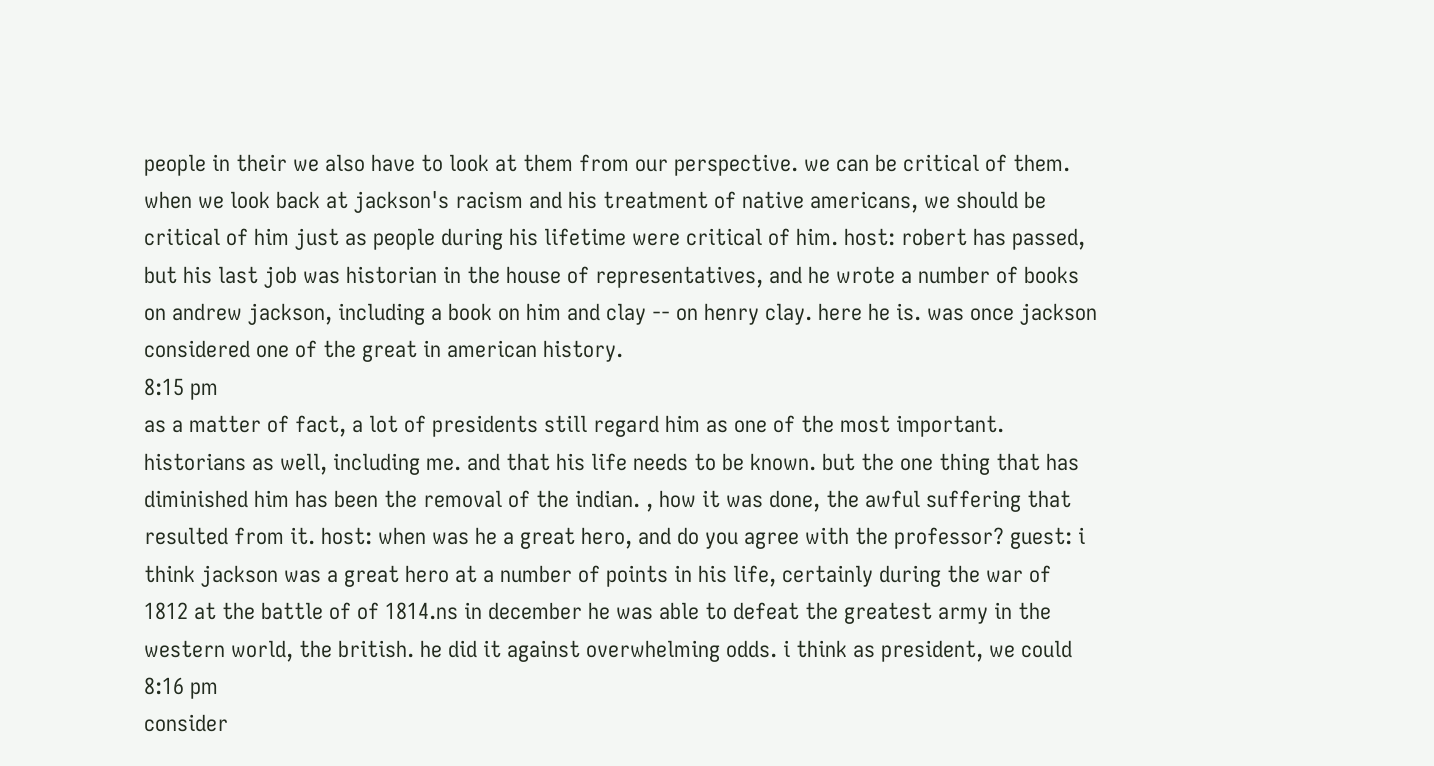people in their we also have to look at them from our perspective. we can be critical of them. when we look back at jackson's racism and his treatment of native americans, we should be critical of him just as people during his lifetime were critical of him. host: robert has passed, but his last job was historian in the house of representatives, and he wrote a number of books on andrew jackson, including a book on him and clay -- on henry clay. here he is. was once jackson considered one of the great in american history.
8:15 pm
as a matter of fact, a lot of presidents still regard him as one of the most important. historians as well, including me. and that his life needs to be known. but the one thing that has diminished him has been the removal of the indian. , how it was done, the awful suffering that resulted from it. host: when was he a great hero, and do you agree with the professor? guest: i think jackson was a great hero at a number of points in his life, certainly during the war of 1812 at the battle of of 1814.ns in december he was able to defeat the greatest army in the western world, the british. he did it against overwhelming odds. i think as president, we could
8:16 pm
consider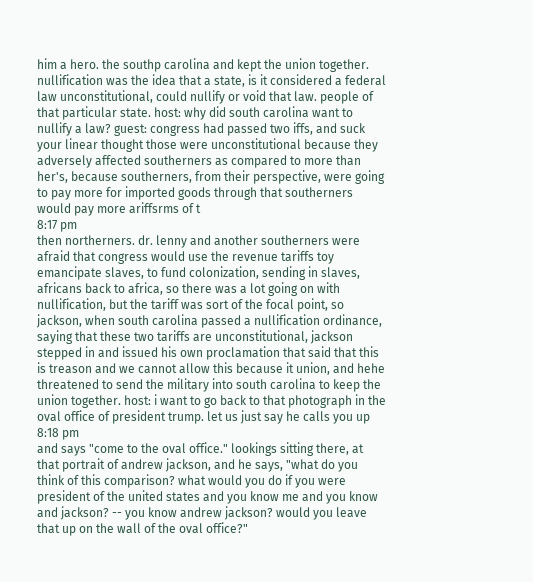him a hero. the southp carolina and kept the union together. nullification was the idea that a state, is it considered a federal law unconstitutional, could nullify or void that law. people of that particular state. host: why did south carolina want to nullify a law? guest: congress had passed two iffs, and suck your linear thought those were unconstitutional because they adversely affected southerners as compared to more than her's, because southerners, from their perspective, were going to pay more for imported goods through that southerners would pay more ariffsrms of t
8:17 pm
then northerners. dr. lenny and another southerners were afraid that congress would use the revenue tariffs toy emancipate slaves, to fund colonization, sending in slaves, africans back to africa, so there was a lot going on with nullification, but the tariff was sort of the focal point, so jackson, when south carolina passed a nullification ordinance, saying that these two tariffs are unconstitutional, jackson stepped in and issued his own proclamation that said that this is treason and we cannot allow this because it union, and hehe threatened to send the military into south carolina to keep the union together. host: i want to go back to that photograph in the oval office of president trump. let us just say he calls you up
8:18 pm
and says "come to the oval office." lookings sitting there, at that portrait of andrew jackson, and he says, "what do you think of this comparison? what would you do if you were president of the united states and you know me and you know and jackson? -- you know andrew jackson? would you leave that up on the wall of the oval office?"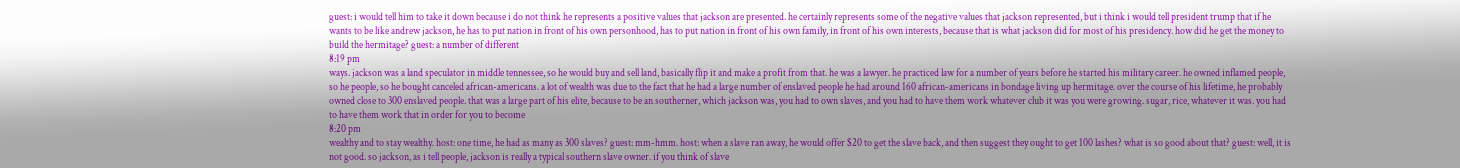guest: i would tell him to take it down because i do not think he represents a positive values that jackson are presented. he certainly represents some of the negative values that jackson represented, but i think i would tell president trump that if he wants to be like andrew jackson, he has to put nation in front of his own personhood, has to put nation in front of his own family, in front of his own interests, because that is what jackson did for most of his presidency. how did he get the money to build the hermitage? guest: a number of different
8:19 pm
ways. jackson was a land speculator in middle tennessee, so he would buy and sell land, basically flip it and make a profit from that. he was a lawyer. he practiced law for a number of years before he started his military career. he owned inflamed people, so he people, so he bought canceled african-americans. a lot of wealth was due to the fact that he had a large number of enslaved people he had around 160 african-americans in bondage living up hermitage. over the course of his lifetime, he probably owned close to 300 enslaved people. that was a large part of his elite, because to be an southerner, which jackson was, you had to own slaves, and you had to have them work whatever club it was you were growing. sugar, rice, whatever it was. you had to have them work that in order for you to become
8:20 pm
wealthy and to stay wealthy. host: one time, he had as many as 300 slaves? guest: mm-hmm. host: when a slave ran away, he would offer $20 to get the slave back, and then suggest they ought to get 100 lashes? what is so good about that? guest: well, it is not good. so jackson, as i tell people, jackson is really a typical southern slave owner. if you think of slave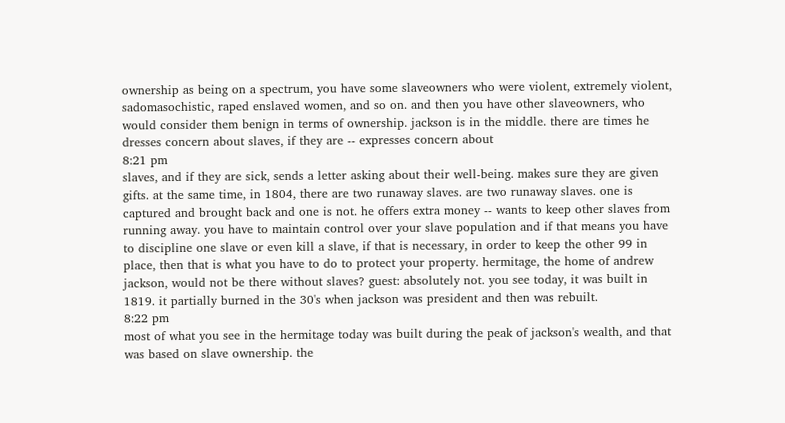ownership as being on a spectrum, you have some slaveowners who were violent, extremely violent, sadomasochistic, raped enslaved women, and so on. and then you have other slaveowners, who would consider them benign in terms of ownership. jackson is in the middle. there are times he dresses concern about slaves, if they are -- expresses concern about
8:21 pm
slaves, and if they are sick, sends a letter asking about their well-being. makes sure they are given gifts. at the same time, in 1804, there are two runaway slaves. are two runaway slaves. one is captured and brought back and one is not. he offers extra money -- wants to keep other slaves from running away. you have to maintain control over your slave population and if that means you have to discipline one slave or even kill a slave, if that is necessary, in order to keep the other 99 in place, then that is what you have to do to protect your property. hermitage, the home of andrew jackson, would not be there without slaves? guest: absolutely not. you see today, it was built in 1819. it partially burned in the 30's when jackson was president and then was rebuilt.
8:22 pm
most of what you see in the hermitage today was built during the peak of jackson's wealth, and that was based on slave ownership. the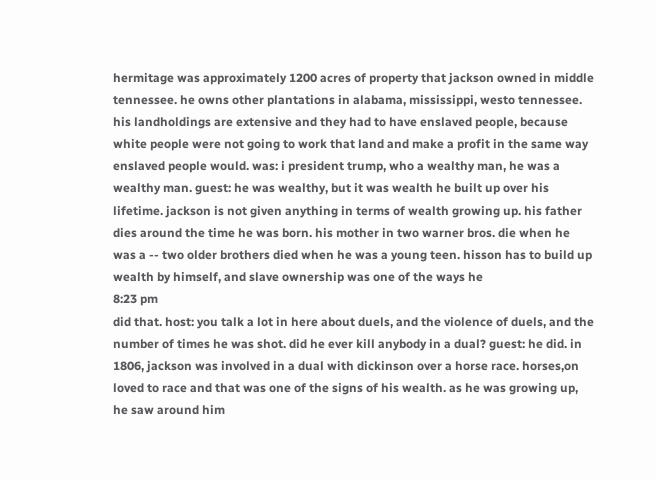hermitage was approximately 1200 acres of property that jackson owned in middle tennessee. he owns other plantations in alabama, mississippi, westo tennessee. his landholdings are extensive and they had to have enslaved people, because white people were not going to work that land and make a profit in the same way enslaved people would. was: i president trump, who a wealthy man, he was a wealthy man. guest: he was wealthy, but it was wealth he built up over his lifetime. jackson is not given anything in terms of wealth growing up. his father dies around the time he was born. his mother in two warner bros. die when he was a -- two older brothers died when he was a young teen. hisson has to build up wealth by himself, and slave ownership was one of the ways he
8:23 pm
did that. host: you talk a lot in here about duels, and the violence of duels, and the number of times he was shot. did he ever kill anybody in a dual? guest: he did. in 1806, jackson was involved in a dual with dickinson over a horse race. horses,on loved to race and that was one of the signs of his wealth. as he was growing up, he saw around him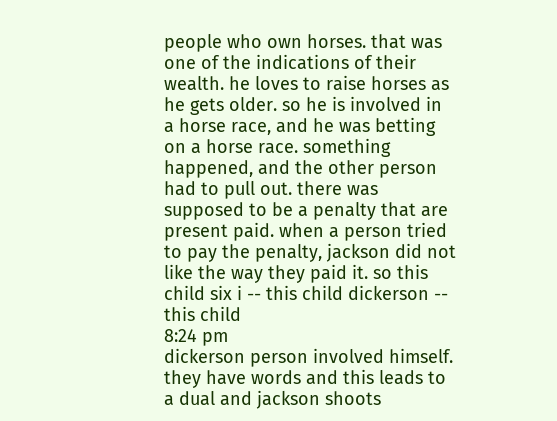people who own horses. that was one of the indications of their wealth. he loves to raise horses as he gets older. so he is involved in a horse race, and he was betting on a horse race. something happened, and the other person had to pull out. there was supposed to be a penalty that are present paid. when a person tried to pay the penalty, jackson did not like the way they paid it. so this child six i -- this child dickerson -- this child
8:24 pm
dickerson person involved himself. they have words and this leads to a dual and jackson shoots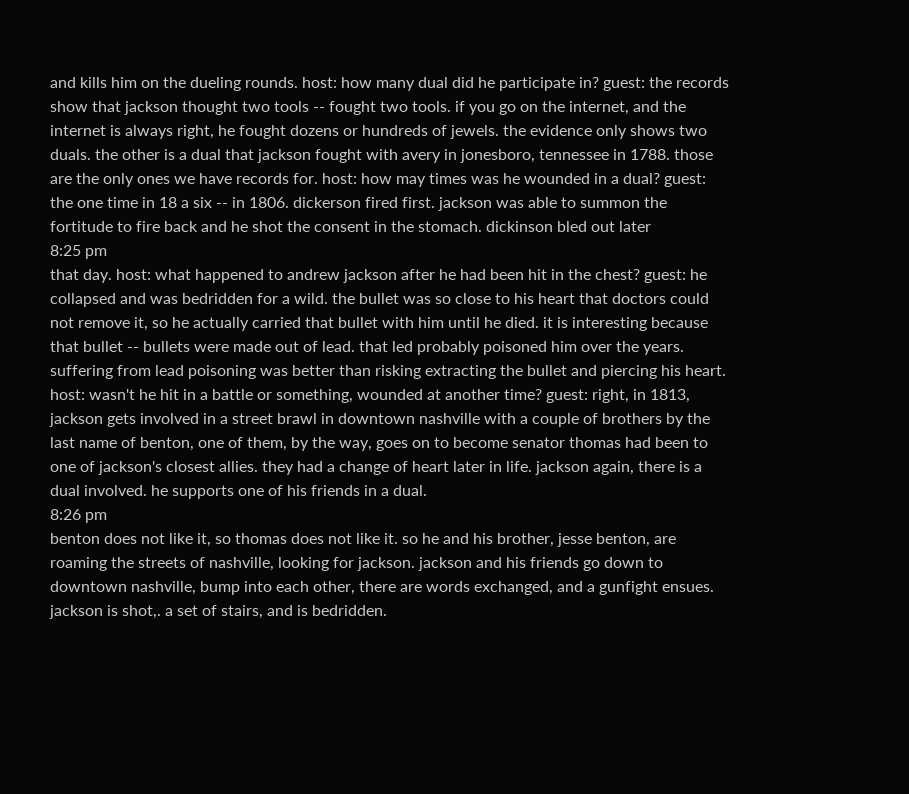and kills him on the dueling rounds. host: how many dual did he participate in? guest: the records show that jackson thought two tools -- fought two tools. if you go on the internet, and the internet is always right, he fought dozens or hundreds of jewels. the evidence only shows two duals. the other is a dual that jackson fought with avery in jonesboro, tennessee in 1788. those are the only ones we have records for. host: how may times was he wounded in a dual? guest: the one time in 18 a six -- in 1806. dickerson fired first. jackson was able to summon the fortitude to fire back and he shot the consent in the stomach. dickinson bled out later
8:25 pm
that day. host: what happened to andrew jackson after he had been hit in the chest? guest: he collapsed and was bedridden for a wild. the bullet was so close to his heart that doctors could not remove it, so he actually carried that bullet with him until he died. it is interesting because that bullet -- bullets were made out of lead. that led probably poisoned him over the years. suffering from lead poisoning was better than risking extracting the bullet and piercing his heart. host: wasn't he hit in a battle or something, wounded at another time? guest: right, in 1813, jackson gets involved in a street brawl in downtown nashville with a couple of brothers by the last name of benton, one of them, by the way, goes on to become senator thomas had been to one of jackson's closest allies. they had a change of heart later in life. jackson again, there is a dual involved. he supports one of his friends in a dual.
8:26 pm
benton does not like it, so thomas does not like it. so he and his brother, jesse benton, are roaming the streets of nashville, looking for jackson. jackson and his friends go down to downtown nashville, bump into each other, there are words exchanged, and a gunfight ensues. jackson is shot,. a set of stairs, and is bedridden.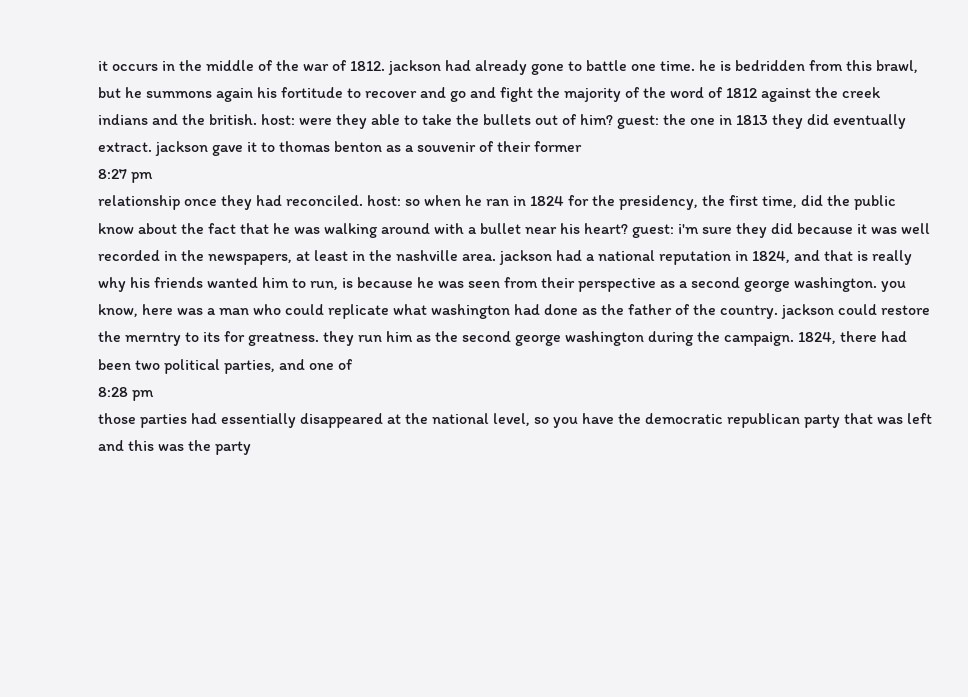it occurs in the middle of the war of 1812. jackson had already gone to battle one time. he is bedridden from this brawl, but he summons again his fortitude to recover and go and fight the majority of the word of 1812 against the creek indians and the british. host: were they able to take the bullets out of him? guest: the one in 1813 they did eventually extract. jackson gave it to thomas benton as a souvenir of their former
8:27 pm
relationship once they had reconciled. host: so when he ran in 1824 for the presidency, the first time, did the public know about the fact that he was walking around with a bullet near his heart? guest: i'm sure they did because it was well recorded in the newspapers, at least in the nashville area. jackson had a national reputation in 1824, and that is really why his friends wanted him to run, is because he was seen from their perspective as a second george washington. you know, here was a man who could replicate what washington had done as the father of the country. jackson could restore the merntry to its for greatness. they run him as the second george washington during the campaign. 1824, there had been two political parties, and one of
8:28 pm
those parties had essentially disappeared at the national level, so you have the democratic republican party that was left and this was the party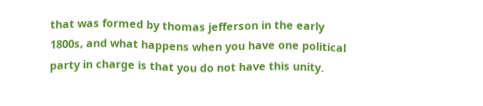that was formed by thomas jefferson in the early 1800s, and what happens when you have one political party in charge is that you do not have this unity.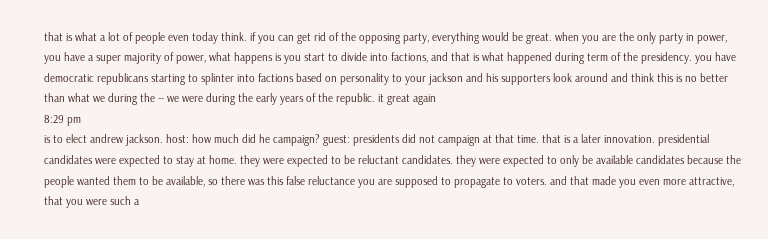that is what a lot of people even today think. if you can get rid of the opposing party, everything would be great. when you are the only party in power, you have a super majority of power, what happens is you start to divide into factions, and that is what happened during term of the presidency. you have democratic republicans starting to splinter into factions based on personality to your jackson and his supporters look around and think this is no better than what we during the -- we were during the early years of the republic. it great again
8:29 pm
is to elect andrew jackson. host: how much did he campaign? guest: presidents did not campaign at that time. that is a later innovation. presidential candidates were expected to stay at home. they were expected to be reluctant candidates. they were expected to only be available candidates because the people wanted them to be available, so there was this false reluctance you are supposed to propagate to voters. and that made you even more attractive, that you were such a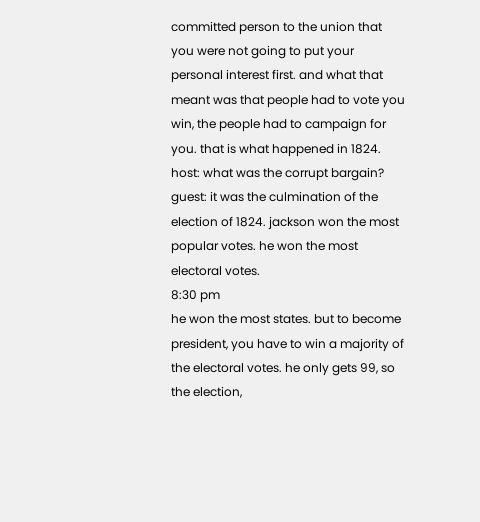committed person to the union that you were not going to put your personal interest first. and what that meant was that people had to vote you win, the people had to campaign for you. that is what happened in 1824. host: what was the corrupt bargain? guest: it was the culmination of the election of 1824. jackson won the most popular votes. he won the most electoral votes.
8:30 pm
he won the most states. but to become president, you have to win a majority of the electoral votes. he only gets 99, so the election,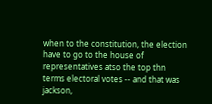when to the constitution, the election have to go to the house of representatives atso the top thn terms electoral votes -- and that was jackson,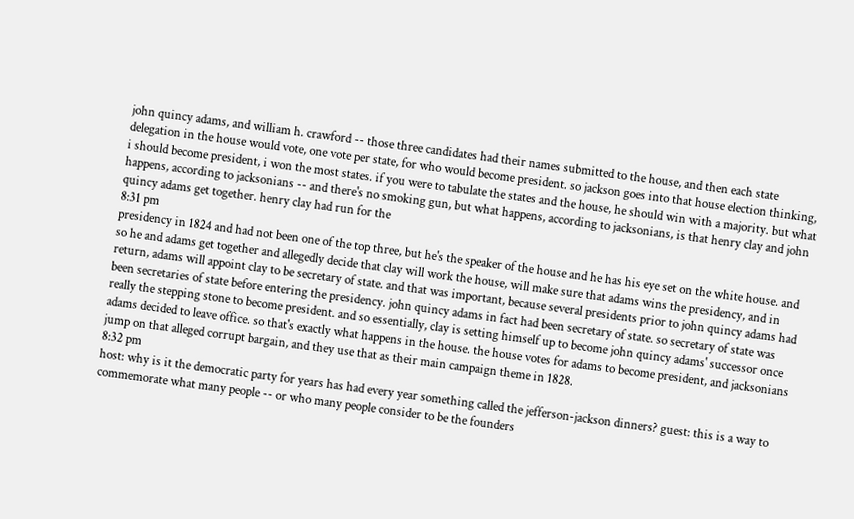john quincy adams, and william h. crawford -- those three candidates had their names submitted to the house, and then each state delegation in the house would vote, one vote per state, for who would become president. so jackson goes into that house election thinking, i should become president, i won the most states. if you were to tabulate the states and the house, he should win with a majority. but what happens, according to jacksonians -- and there's no smoking gun, but what happens, according to jacksonians, is that henry clay and john quincy adams get together. henry clay had run for the
8:31 pm
presidency in 1824 and had not been one of the top three, but he's the speaker of the house and he has his eye set on the white house. and so he and adams get together and allegedly decide that clay will work the house, will make sure that adams wins the presidency, and in return, adams will appoint clay to be secretary of state. and that was important, because several presidents prior to john quincy adams had been secretaries of state before entering the presidency. john quincy adams in fact had been secretary of state. so secretary of state was really the stepping stone to become president. and so essentially, clay is setting himself up to become john quincy adams' successor once adams decided to leave office. so that's exactly what happens in the house. the house votes for adams to become president, and jacksonians jump on that alleged corrupt bargain, and they use that as their main campaign theme in 1828.
8:32 pm
host: why is it the democratic party for years has had every year something called the jefferson-jackson dinners? guest: this is a way to commemorate what many people -- or who many people consider to be the founders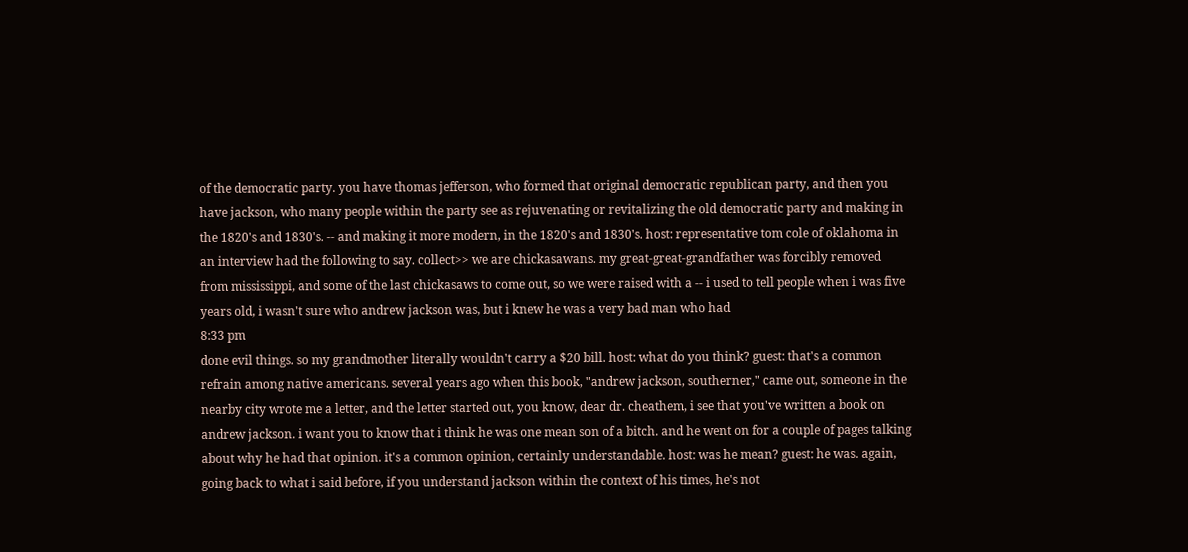of the democratic party. you have thomas jefferson, who formed that original democratic republican party, and then you have jackson, who many people within the party see as rejuvenating or revitalizing the old democratic party and making in the 1820's and 1830's. -- and making it more modern, in the 1820's and 1830's. host: representative tom cole of oklahoma in an interview had the following to say. collect>> we are chickasawans. my great-great-grandfather was forcibly removed from mississippi, and some of the last chickasaws to come out, so we were raised with a -- i used to tell people when i was five years old, i wasn't sure who andrew jackson was, but i knew he was a very bad man who had
8:33 pm
done evil things. so my grandmother literally wouldn't carry a $20 bill. host: what do you think? guest: that's a common refrain among native americans. several years ago when this book, "andrew jackson, southerner," came out, someone in the nearby city wrote me a letter, and the letter started out, you know, dear dr. cheathem, i see that you've written a book on andrew jackson. i want you to know that i think he was one mean son of a bitch. and he went on for a couple of pages talking about why he had that opinion. it's a common opinion, certainly understandable. host: was he mean? guest: he was. again, going back to what i said before, if you understand jackson within the context of his times, he's not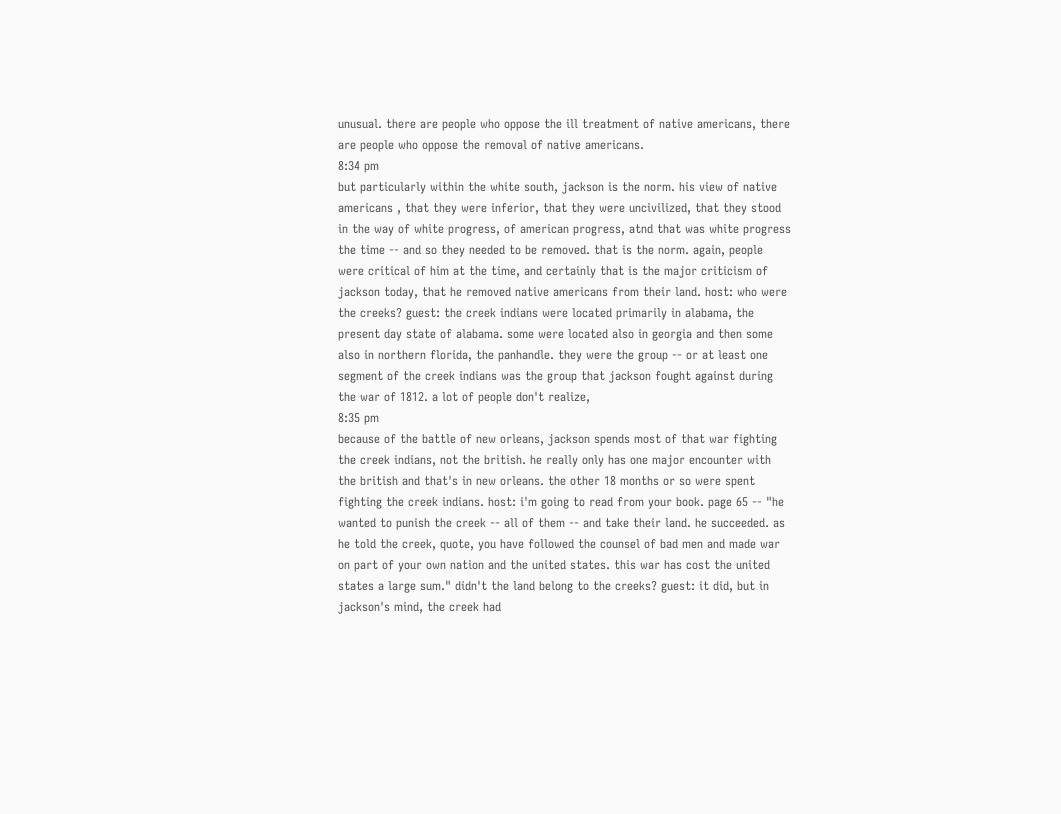unusual. there are people who oppose the ill treatment of native americans, there are people who oppose the removal of native americans.
8:34 pm
but particularly within the white south, jackson is the norm. his view of native americans , that they were inferior, that they were uncivilized, that they stood in the way of white progress, of american progress, atnd that was white progress the time -- and so they needed to be removed. that is the norm. again, people were critical of him at the time, and certainly that is the major criticism of jackson today, that he removed native americans from their land. host: who were the creeks? guest: the creek indians were located primarily in alabama, the present day state of alabama. some were located also in georgia and then some also in northern florida, the panhandle. they were the group -- or at least one segment of the creek indians was the group that jackson fought against during the war of 1812. a lot of people don't realize,
8:35 pm
because of the battle of new orleans, jackson spends most of that war fighting the creek indians, not the british. he really only has one major encounter with the british and that's in new orleans. the other 18 months or so were spent fighting the creek indians. host: i'm going to read from your book. page 65 -- "he wanted to punish the creek -- all of them -- and take their land. he succeeded. as he told the creek, quote, you have followed the counsel of bad men and made war on part of your own nation and the united states. this war has cost the united states a large sum." didn't the land belong to the creeks? guest: it did, but in jackson's mind, the creek had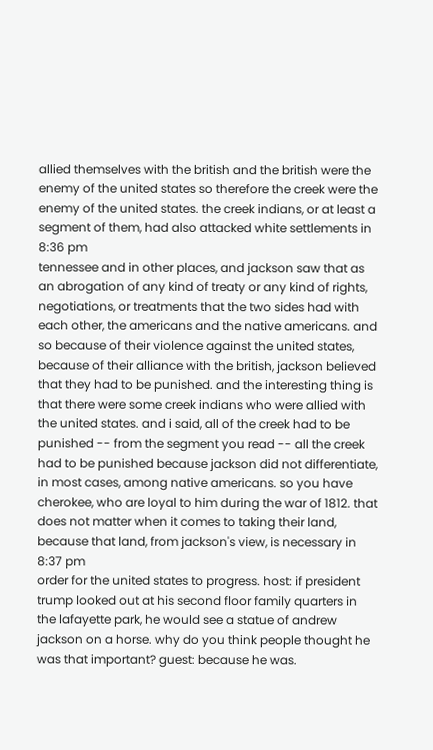allied themselves with the british and the british were the enemy of the united states so therefore the creek were the enemy of the united states. the creek indians, or at least a segment of them, had also attacked white settlements in
8:36 pm
tennessee and in other places, and jackson saw that as an abrogation of any kind of treaty or any kind of rights, negotiations, or treatments that the two sides had with each other, the americans and the native americans. and so because of their violence against the united states, because of their alliance with the british, jackson believed that they had to be punished. and the interesting thing is that there were some creek indians who were allied with the united states. and i said, all of the creek had to be punished -- from the segment you read -- all the creek had to be punished because jackson did not differentiate, in most cases, among native americans. so you have cherokee, who are loyal to him during the war of 1812. that does not matter when it comes to taking their land, because that land, from jackson's view, is necessary in
8:37 pm
order for the united states to progress. host: if president trump looked out at his second floor family quarters in the lafayette park, he would see a statue of andrew jackson on a horse. why do you think people thought he was that important? guest: because he was.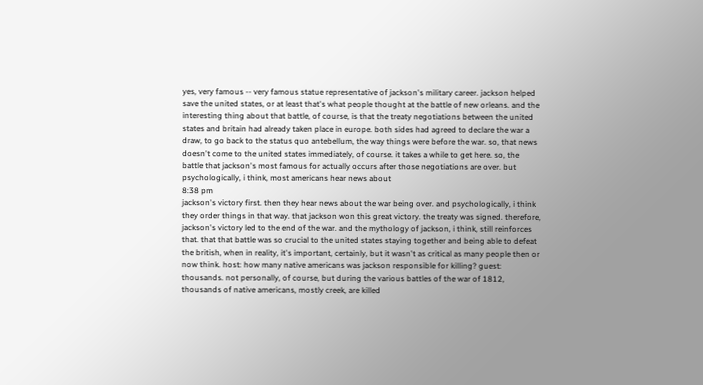yes, very famous -- very famous statue representative of jackson's military career. jackson helped save the united states, or at least that's what people thought at the battle of new orleans. and the interesting thing about that battle, of course, is that the treaty negotiations between the united states and britain had already taken place in europe. both sides had agreed to declare the war a draw, to go back to the status quo antebellum, the way things were before the war. so, that news doesn't come to the united states immediately, of course. it takes a while to get here. so, the battle that jackson's most famous for actually occurs after those negotiations are over. but psychologically, i think, most americans hear news about
8:38 pm
jackson's victory first. then they hear news about the war being over. and psychologically, i think they order things in that way. that jackson won this great victory. the treaty was signed. therefore, jackson's victory led to the end of the war. and the mythology of jackson, i think, still reinforces that. that that battle was so crucial to the united states staying together and being able to defeat the british, when in reality, it's important, certainly, but it wasn't as critical as many people then or now think. host: how many native americans was jackson responsible for killing? guest: thousands. not personally, of course, but during the various battles of the war of 1812, thousands of native americans, mostly creek, are killed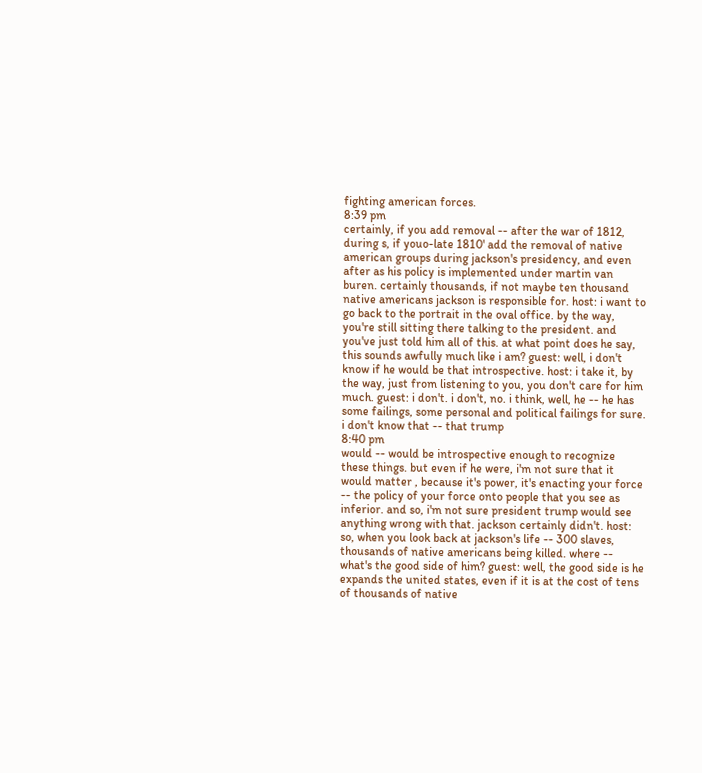fighting american forces.
8:39 pm
certainly, if you add removal -- after the war of 1812, during s, if youo-late 1810' add the removal of native american groups during jackson's presidency, and even after as his policy is implemented under martin van buren. certainly thousands, if not maybe ten thousand native americans jackson is responsible for. host: i want to go back to the portrait in the oval office. by the way, you're still sitting there talking to the president. and you've just told him all of this. at what point does he say, this sounds awfully much like i am? guest: well, i don't know if he would be that introspective. host: i take it, by the way, just from listening to you, you don't care for him much. guest: i don't. i don't, no. i think, well, he -- he has some failings, some personal and political failings for sure. i don't know that -- that trump
8:40 pm
would -- would be introspective enough to recognize these things. but even if he were, i'm not sure that it would matter , because it's power, it's enacting your force -- the policy of your force onto people that you see as inferior. and so, i'm not sure president trump would see anything wrong with that. jackson certainly didn't. host: so, when you look back at jackson's life -- 300 slaves, thousands of native americans being killed. where -- what's the good side of him? guest: well, the good side is he expands the united states, even if it is at the cost of tens of thousands of native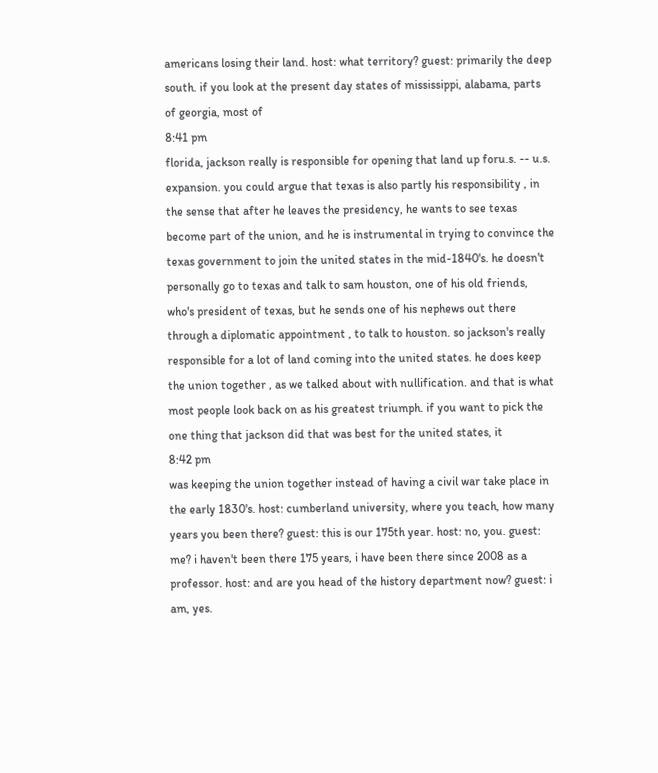americans losing their land. host: what territory? guest: primarily the deep south. if you look at the present day states of mississippi, alabama, parts of georgia, most of
8:41 pm
florida, jackson really is responsible for opening that land up foru.s. -- u.s. expansion. you could argue that texas is also partly his responsibility , in the sense that after he leaves the presidency, he wants to see texas become part of the union, and he is instrumental in trying to convince the texas government to join the united states in the mid-1840's. he doesn't personally go to texas and talk to sam houston, one of his old friends, who's president of texas, but he sends one of his nephews out there through a diplomatic appointment , to talk to houston. so jackson's really responsible for a lot of land coming into the united states. he does keep the union together , as we talked about with nullification. and that is what most people look back on as his greatest triumph. if you want to pick the one thing that jackson did that was best for the united states, it
8:42 pm
was keeping the union together instead of having a civil war take place in the early 1830's. host: cumberland university, where you teach, how many years you been there? guest: this is our 175th year. host: no, you. guest: me? i haven't been there 175 years, i have been there since 2008 as a professor. host: and are you head of the history department now? guest: i am, yes.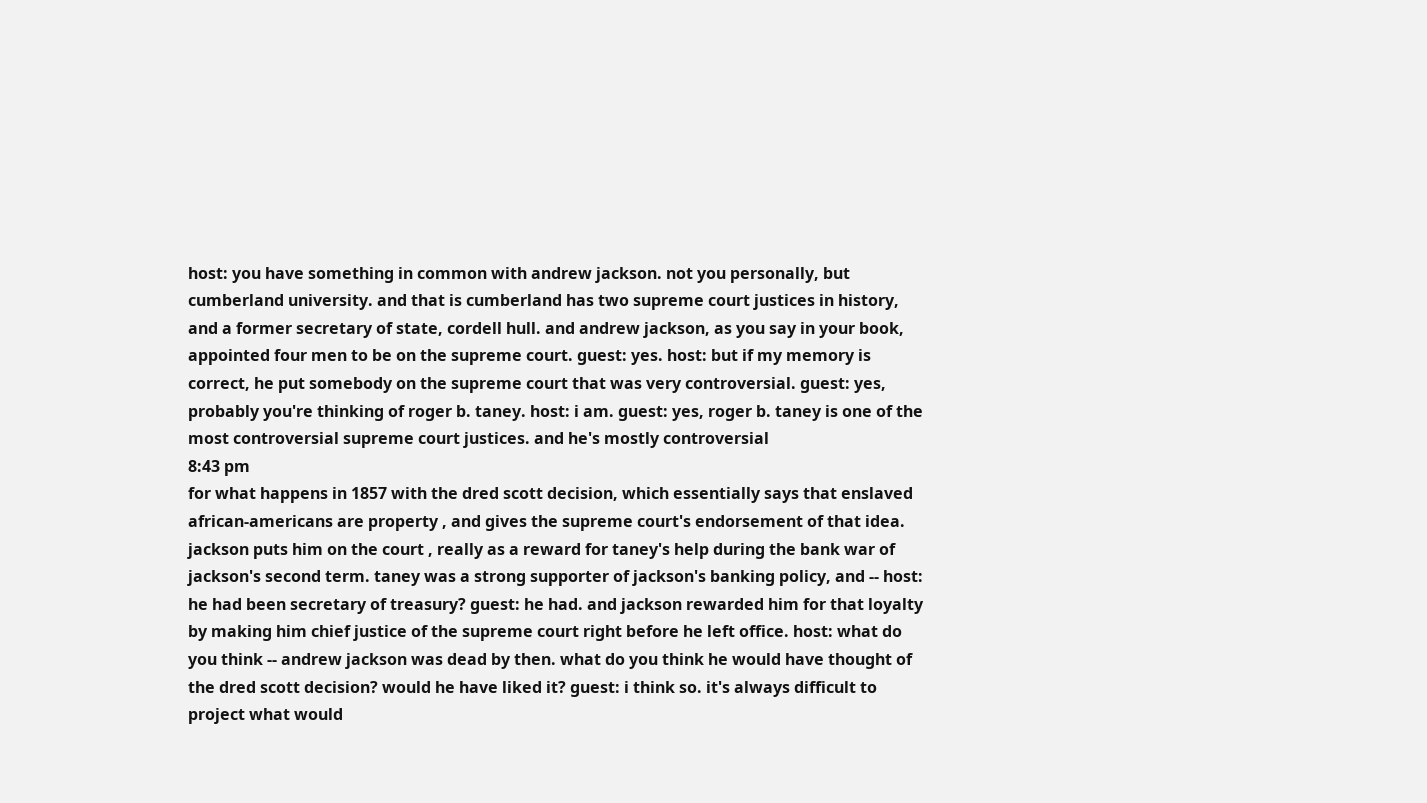host: you have something in common with andrew jackson. not you personally, but cumberland university. and that is cumberland has two supreme court justices in history, and a former secretary of state, cordell hull. and andrew jackson, as you say in your book, appointed four men to be on the supreme court. guest: yes. host: but if my memory is correct, he put somebody on the supreme court that was very controversial. guest: yes, probably you're thinking of roger b. taney. host: i am. guest: yes, roger b. taney is one of the most controversial supreme court justices. and he's mostly controversial
8:43 pm
for what happens in 1857 with the dred scott decision, which essentially says that enslaved african-americans are property , and gives the supreme court's endorsement of that idea. jackson puts him on the court , really as a reward for taney's help during the bank war of jackson's second term. taney was a strong supporter of jackson's banking policy, and -- host: he had been secretary of treasury? guest: he had. and jackson rewarded him for that loyalty by making him chief justice of the supreme court right before he left office. host: what do you think -- andrew jackson was dead by then. what do you think he would have thought of the dred scott decision? would he have liked it? guest: i think so. it's always difficult to project what would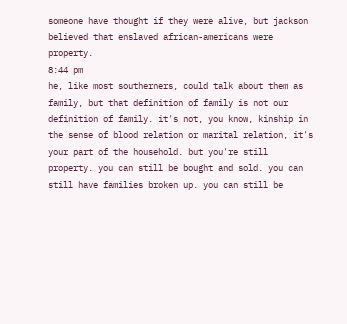someone have thought if they were alive, but jackson believed that enslaved african-americans were property.
8:44 pm
he, like most southerners, could talk about them as family, but that definition of family is not our definition of family. it's not, you know, kinship in the sense of blood relation or marital relation, it's your part of the household. but you're still property. you can still be bought and sold. you can still have families broken up. you can still be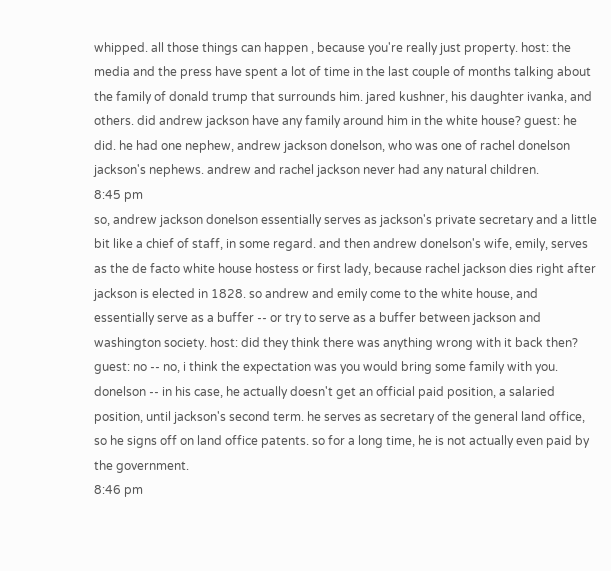whipped. all those things can happen , because you're really just property. host: the media and the press have spent a lot of time in the last couple of months talking about the family of donald trump that surrounds him. jared kushner, his daughter ivanka, and others. did andrew jackson have any family around him in the white house? guest: he did. he had one nephew, andrew jackson donelson, who was one of rachel donelson jackson's nephews. andrew and rachel jackson never had any natural children.
8:45 pm
so, andrew jackson donelson essentially serves as jackson's private secretary and a little bit like a chief of staff, in some regard. and then andrew donelson's wife, emily, serves as the de facto white house hostess or first lady, because rachel jackson dies right after jackson is elected in 1828. so andrew and emily come to the white house, and essentially serve as a buffer -- or try to serve as a buffer between jackson and washington society. host: did they think there was anything wrong with it back then? guest: no -- no, i think the expectation was you would bring some family with you. donelson -- in his case, he actually doesn't get an official paid position, a salaried position, until jackson's second term. he serves as secretary of the general land office, so he signs off on land office patents. so for a long time, he is not actually even paid by the government.
8:46 pm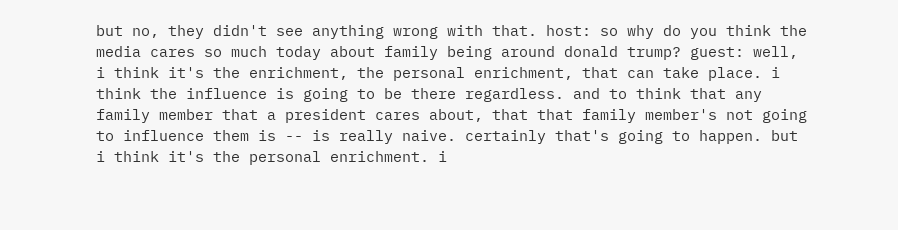but no, they didn't see anything wrong with that. host: so why do you think the media cares so much today about family being around donald trump? guest: well, i think it's the enrichment, the personal enrichment, that can take place. i think the influence is going to be there regardless. and to think that any family member that a president cares about, that that family member's not going to influence them is -- is really naive. certainly that's going to happen. but i think it's the personal enrichment. i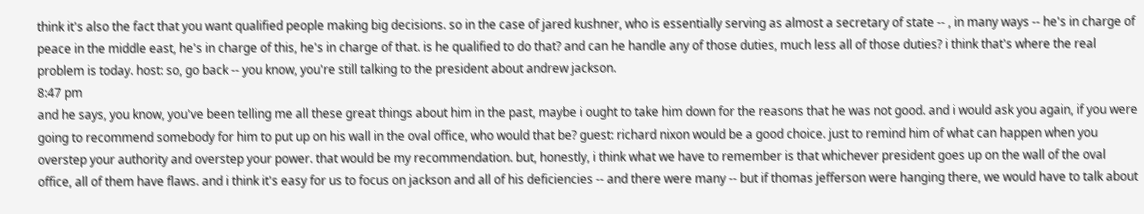think it's also the fact that you want qualified people making big decisions. so in the case of jared kushner, who is essentially serving as almost a secretary of state -- , in many ways -- he's in charge of peace in the middle east, he's in charge of this, he's in charge of that. is he qualified to do that? and can he handle any of those duties, much less all of those duties? i think that's where the real problem is today. host: so, go back -- you know, you're still talking to the president about andrew jackson.
8:47 pm
and he says, you know, you've been telling me all these great things about him in the past, maybe i ought to take him down for the reasons that he was not good. and i would ask you again, if you were going to recommend somebody for him to put up on his wall in the oval office, who would that be? guest: richard nixon would be a good choice. just to remind him of what can happen when you overstep your authority and overstep your power. that would be my recommendation. but, honestly, i think what we have to remember is that whichever president goes up on the wall of the oval office, all of them have flaws. and i think it's easy for us to focus on jackson and all of his deficiencies -- and there were many -- but if thomas jefferson were hanging there, we would have to talk about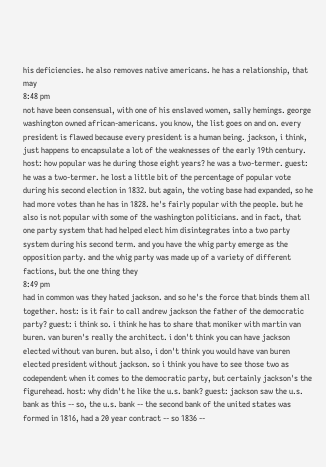his deficiencies. he also removes native americans. he has a relationship, that may
8:48 pm
not have been consensual, with one of his enslaved women, sally hemings. george washington owned african-americans. you know, the list goes on and on. every president is flawed because every president is a human being. jackson, i think, just happens to encapsulate a lot of the weaknesses of the early 19th century. host: how popular was he during those eight years? he was a two-termer. guest: he was a two-termer. he lost a little bit of the percentage of popular vote during his second election in 1832. but again, the voting base had expanded, so he had more votes than he has in 1828. he's fairly popular with the people. but he also is not popular with some of the washington politicians. and in fact, that one party system that had helped elect him disintegrates into a two party system during his second term. and you have the whig party emerge as the opposition party. and the whig party was made up of a variety of different factions, but the one thing they
8:49 pm
had in common was they hated jackson. and so he's the force that binds them all together. host: is it fair to call andrew jackson the father of the democratic party? guest: i think so. i think he has to share that moniker with martin van buren. van buren's really the architect. i don't think you can have jackson elected without van buren. but also, i don't think you would have van buren elected president without jackson. so i think you have to see those two as codependent when it comes to the democratic party, but certainly jackson's the figurehead. host: why didn't he like the u.s. bank? guest: jackson saw the u.s. bank as this -- so, the u.s. bank -- the second bank of the united states was formed in 1816, had a 20 year contract -- so 1836 --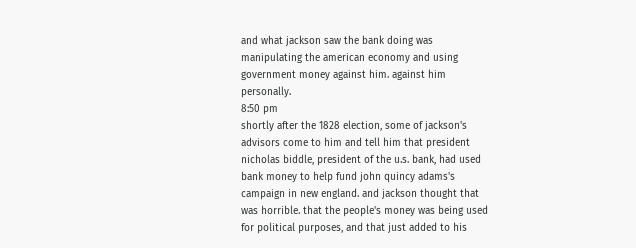and what jackson saw the bank doing was manipulating the american economy and using government money against him. against him personally.
8:50 pm
shortly after the 1828 election, some of jackson's advisors come to him and tell him that president nicholas biddle, president of the u.s. bank, had used bank money to help fund john quincy adams's campaign in new england. and jackson thought that was horrible. that the people's money was being used for political purposes, and that just added to his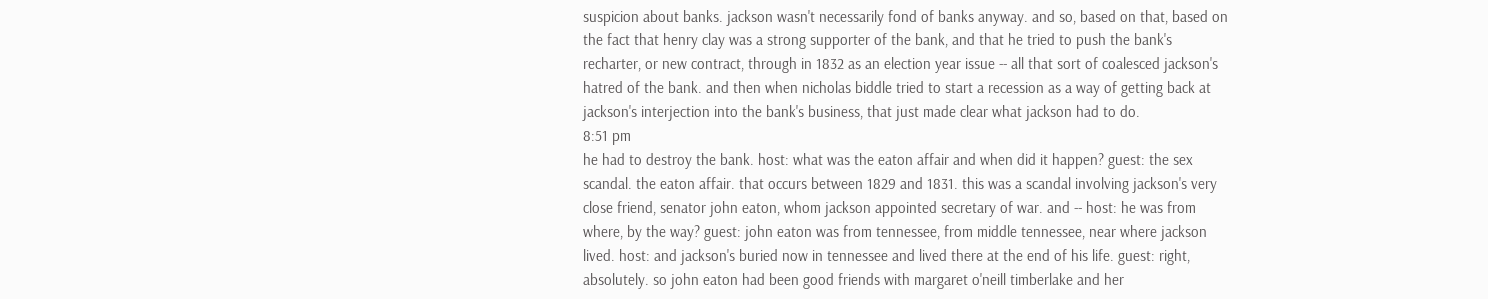suspicion about banks. jackson wasn't necessarily fond of banks anyway. and so, based on that, based on the fact that henry clay was a strong supporter of the bank, and that he tried to push the bank's recharter, or new contract, through in 1832 as an election year issue -- all that sort of coalesced jackson's hatred of the bank. and then when nicholas biddle tried to start a recession as a way of getting back at jackson's interjection into the bank's business, that just made clear what jackson had to do.
8:51 pm
he had to destroy the bank. host: what was the eaton affair and when did it happen? guest: the sex scandal. the eaton affair. that occurs between 1829 and 1831. this was a scandal involving jackson's very close friend, senator john eaton, whom jackson appointed secretary of war. and -- host: he was from where, by the way? guest: john eaton was from tennessee, from middle tennessee, near where jackson lived. host: and jackson's buried now in tennessee and lived there at the end of his life. guest: right, absolutely. so john eaton had been good friends with margaret o'neill timberlake and her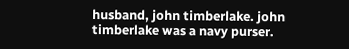husband, john timberlake. john timberlake was a navy purser.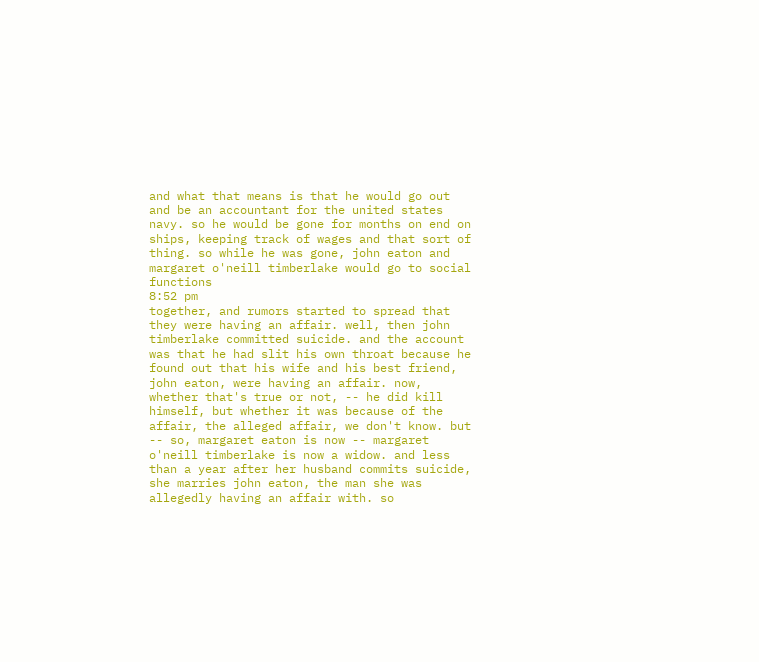and what that means is that he would go out and be an accountant for the united states navy. so he would be gone for months on end on ships, keeping track of wages and that sort of thing. so while he was gone, john eaton and margaret o'neill timberlake would go to social functions
8:52 pm
together, and rumors started to spread that they were having an affair. well, then john timberlake committed suicide. and the account was that he had slit his own throat because he found out that his wife and his best friend, john eaton, were having an affair. now, whether that's true or not, -- he did kill himself, but whether it was because of the affair, the alleged affair, we don't know. but -- so, margaret eaton is now -- margaret o'neill timberlake is now a widow. and less than a year after her husband commits suicide, she marries john eaton, the man she was allegedly having an affair with. so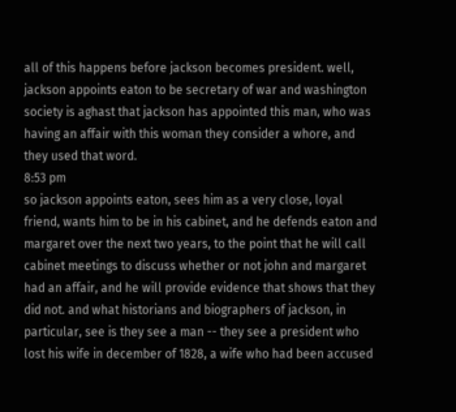all of this happens before jackson becomes president. well, jackson appoints eaton to be secretary of war and washington society is aghast that jackson has appointed this man, who was having an affair with this woman they consider a whore, and they used that word.
8:53 pm
so jackson appoints eaton, sees him as a very close, loyal friend, wants him to be in his cabinet, and he defends eaton and margaret over the next two years, to the point that he will call cabinet meetings to discuss whether or not john and margaret had an affair, and he will provide evidence that shows that they did not. and what historians and biographers of jackson, in particular, see is they see a man -- they see a president who lost his wife in december of 1828, a wife who had been accused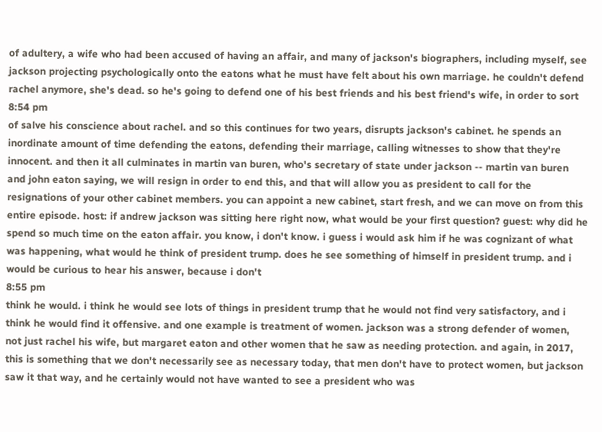of adultery, a wife who had been accused of having an affair, and many of jackson's biographers, including myself, see jackson projecting psychologically onto the eatons what he must have felt about his own marriage. he couldn't defend rachel anymore, she's dead. so he's going to defend one of his best friends and his best friend's wife, in order to sort
8:54 pm
of salve his conscience about rachel. and so this continues for two years, disrupts jackson's cabinet. he spends an inordinate amount of time defending the eatons, defending their marriage, calling witnesses to show that they're innocent. and then it all culminates in martin van buren, who's secretary of state under jackson -- martin van buren and john eaton saying, we will resign in order to end this, and that will allow you as president to call for the resignations of your other cabinet members. you can appoint a new cabinet, start fresh, and we can move on from this entire episode. host: if andrew jackson was sitting here right now, what would be your first question? guest: why did he spend so much time on the eaton affair. you know, i don't know. i guess i would ask him if he was cognizant of what was happening, what would he think of president trump. does he see something of himself in president trump. and i would be curious to hear his answer, because i don't
8:55 pm
think he would. i think he would see lots of things in president trump that he would not find very satisfactory, and i think he would find it offensive. and one example is treatment of women. jackson was a strong defender of women, not just rachel his wife, but margaret eaton and other women that he saw as needing protection. and again, in 2017, this is something that we don't necessarily see as necessary today, that men don't have to protect women, but jackson saw it that way, and he certainly would not have wanted to see a president who was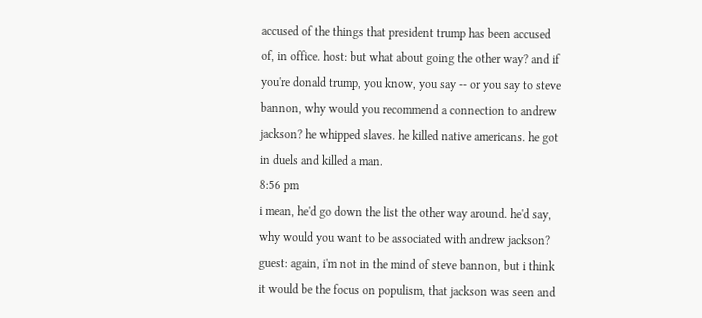accused of the things that president trump has been accused of, in office. host: but what about going the other way? and if you're donald trump, you know, you say -- or you say to steve bannon, why would you recommend a connection to andrew jackson? he whipped slaves. he killed native americans. he got in duels and killed a man.
8:56 pm
i mean, he'd go down the list the other way around. he'd say, why would you want to be associated with andrew jackson? guest: again, i'm not in the mind of steve bannon, but i think it would be the focus on populism, that jackson was seen and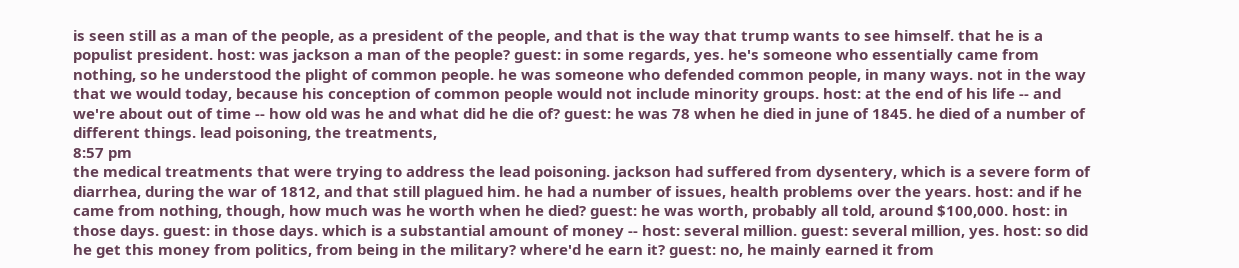is seen still as a man of the people, as a president of the people, and that is the way that trump wants to see himself. that he is a populist president. host: was jackson a man of the people? guest: in some regards, yes. he's someone who essentially came from nothing, so he understood the plight of common people. he was someone who defended common people, in many ways. not in the way that we would today, because his conception of common people would not include minority groups. host: at the end of his life -- and we're about out of time -- how old was he and what did he die of? guest: he was 78 when he died in june of 1845. he died of a number of different things. lead poisoning, the treatments,
8:57 pm
the medical treatments that were trying to address the lead poisoning. jackson had suffered from dysentery, which is a severe form of diarrhea, during the war of 1812, and that still plagued him. he had a number of issues, health problems over the years. host: and if he came from nothing, though, how much was he worth when he died? guest: he was worth, probably all told, around $100,000. host: in those days. guest: in those days. which is a substantial amount of money -- host: several million. guest: several million, yes. host: so did he get this money from politics, from being in the military? where'd he earn it? guest: no, he mainly earned it from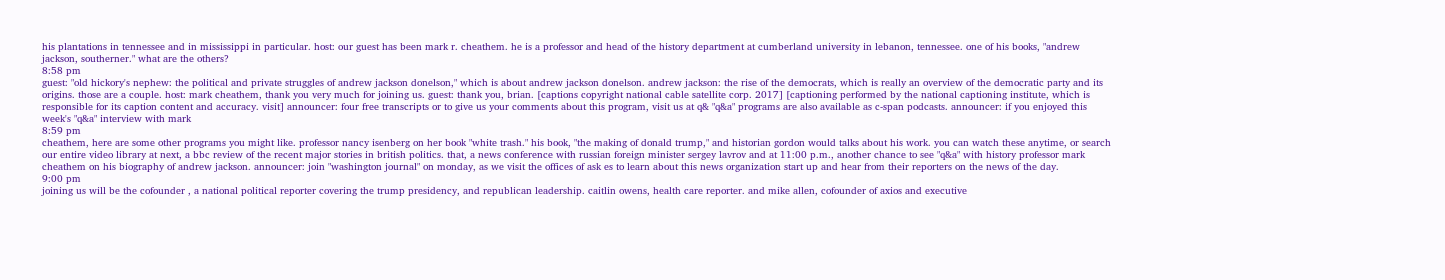his plantations in tennessee and in mississippi in particular. host: our guest has been mark r. cheathem. he is a professor and head of the history department at cumberland university in lebanon, tennessee. one of his books, "andrew jackson, southerner." what are the others?
8:58 pm
guest: "old hickory's nephew: the political and private struggles of andrew jackson donelson," which is about andrew jackson donelson. andrew jackson: the rise of the democrats, which is really an overview of the democratic party and its origins. those are a couple. host: mark cheathem, thank you very much for joining us. guest: thank you, brian. [captions copyright national cable satellite corp. 2017] [captioning performed by the national captioning institute, which is responsible for its caption content and accuracy. visit] announcer: four free transcripts or to give us your comments about this program, visit us at q& "q&a" programs are also available as c-span podcasts. announcer: if you enjoyed this week's "q&a" interview with mark
8:59 pm
cheathem, here are some other programs you might like. professor nancy isenberg on her book "white trash." his book, "the making of donald trump," and historian gordon would talks about his work. you can watch these anytime, or search our entire video library at next, a bbc review of the recent major stories in british politics. that, a news conference with russian foreign minister sergey lavrov and at 11:00 p.m., another chance to see "q&a" with history professor mark cheathem on his biography of andrew jackson. announcer: join "washington journal" on monday, as we visit the offices of ask es to learn about this news organization start up and hear from their reporters on the news of the day.
9:00 pm
joining us will be the cofounder , a national political reporter covering the trump presidency, and republican leadership. caitlin owens, health care reporter. and mike allen, cofounder of axios and executive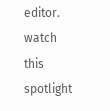editor. watch this spotlight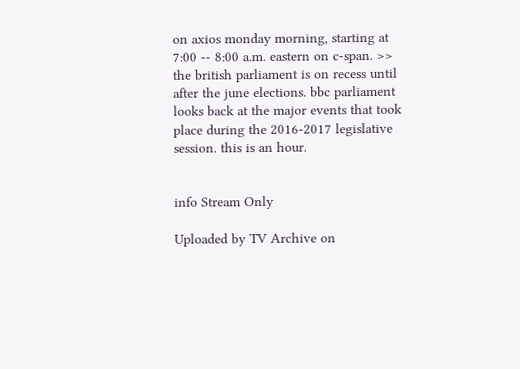on axios monday morning, starting at 7:00 -- 8:00 a.m. eastern on c-span. >> the british parliament is on recess until after the june elections. bbc parliament looks back at the major events that took place during the 2016-2017 legislative session. this is an hour.


info Stream Only

Uploaded by TV Archive on